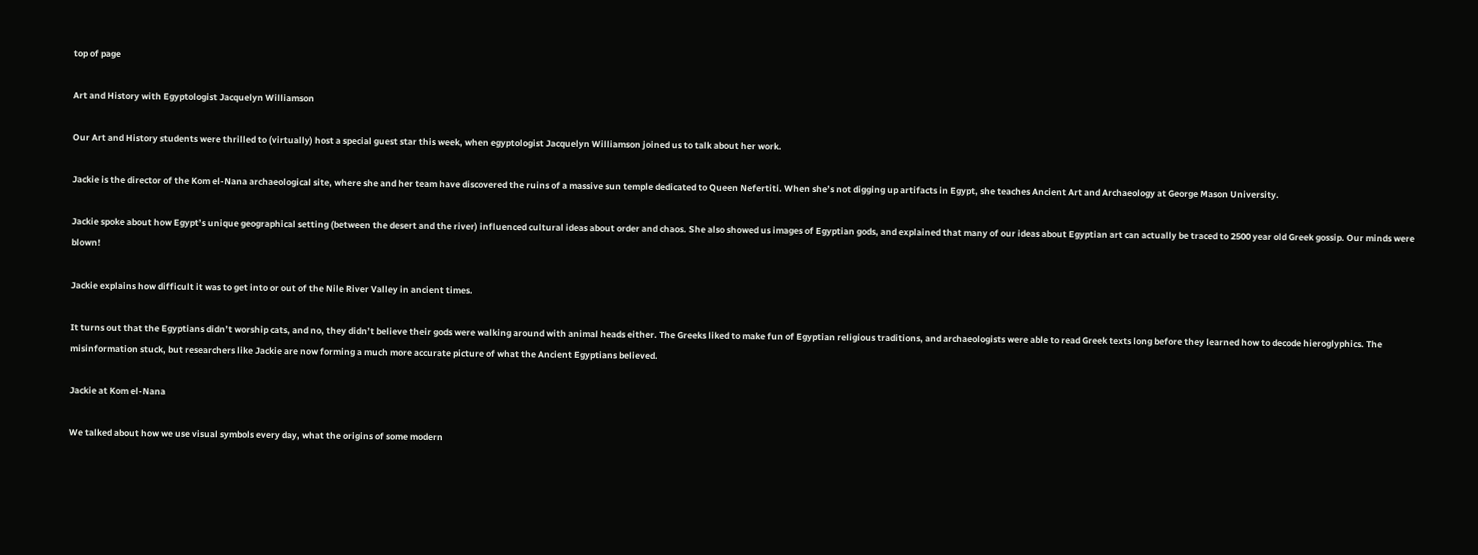top of page

Art and History with Egyptologist Jacquelyn Williamson

Our Art and History students were thrilled to (virtually) host a special guest star this week, when egyptologist Jacquelyn Williamson joined us to talk about her work.

Jackie is the director of the Kom el-Nana archaeological site, where she and her team have discovered the ruins of a massive sun temple dedicated to Queen Nefertiti. When she’s not digging up artifacts in Egypt, she teaches Ancient Art and Archaeology at George Mason University.

Jackie spoke about how Egypt’s unique geographical setting (between the desert and the river) influenced cultural ideas about order and chaos. She also showed us images of Egyptian gods, and explained that many of our ideas about Egyptian art can actually be traced to 2500 year old Greek gossip. Our minds were blown!

Jackie explains how difficult it was to get into or out of the Nile River Valley in ancient times.

It turns out that the Egyptians didn’t worship cats, and no, they didn’t believe their gods were walking around with animal heads either. The Greeks liked to make fun of Egyptian religious traditions, and archaeologists were able to read Greek texts long before they learned how to decode hieroglyphics. The misinformation stuck, but researchers like Jackie are now forming a much more accurate picture of what the Ancient Egyptians believed.

Jackie at Kom el-Nana

We talked about how we use visual symbols every day, what the origins of some modern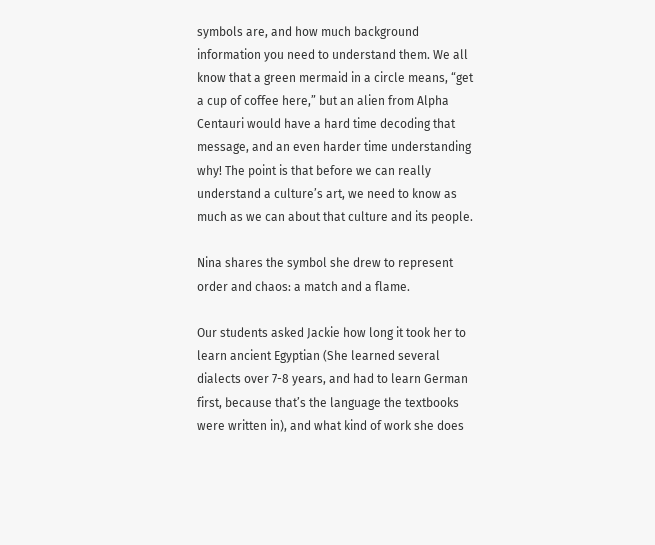symbols are, and how much background information you need to understand them. We all know that a green mermaid in a circle means, “get a cup of coffee here,” but an alien from Alpha Centauri would have a hard time decoding that message, and an even harder time understanding why! The point is that before we can really understand a culture’s art, we need to know as much as we can about that culture and its people.

Nina shares the symbol she drew to represent order and chaos: a match and a flame.

Our students asked Jackie how long it took her to learn ancient Egyptian (She learned several dialects over 7-8 years, and had to learn German first, because that’s the language the textbooks were written in), and what kind of work she does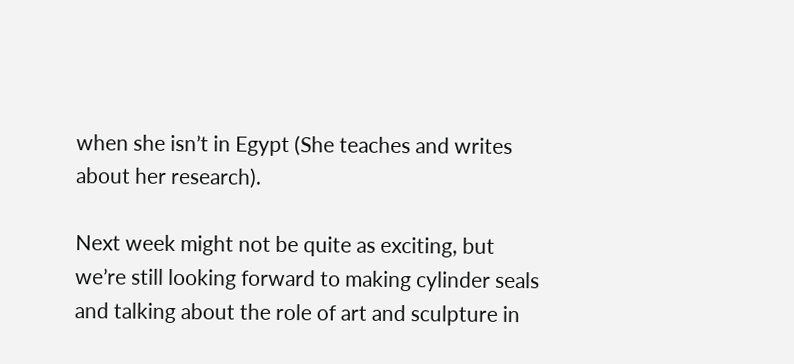when she isn’t in Egypt (She teaches and writes about her research).

Next week might not be quite as exciting, but we’re still looking forward to making cylinder seals and talking about the role of art and sculpture in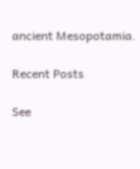ancient Mesopotamia.

Recent Posts

See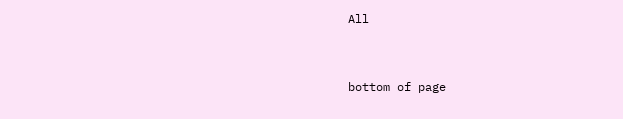All


bottom of page